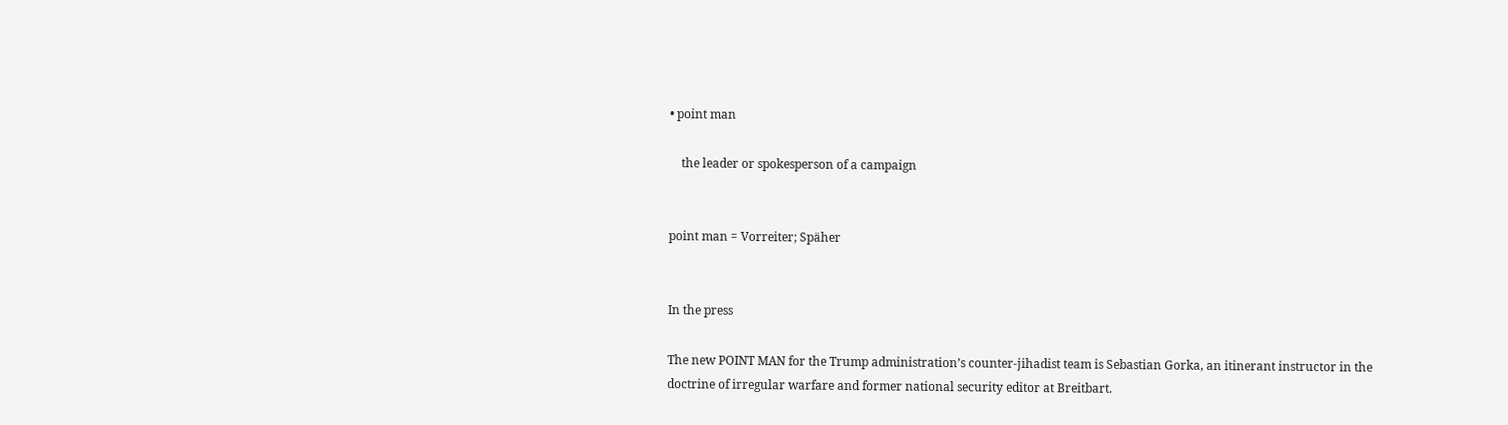• point man

    the leader or spokesperson of a campaign


point man = Vorreiter; Späher


In the press

The new POINT MAN for the Trump administration’s counter-jihadist team is Sebastian Gorka, an itinerant instructor in the doctrine of irregular warfare and former national security editor at Breitbart.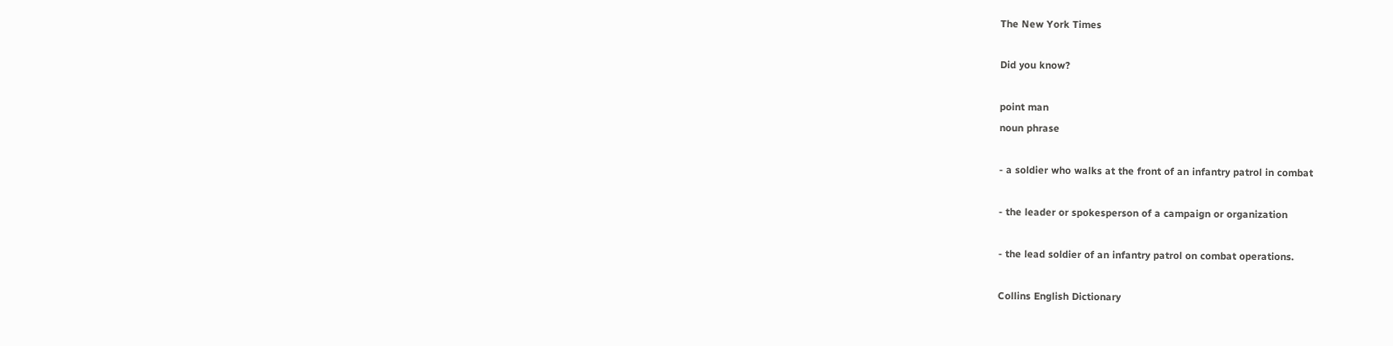The New York Times

Did you know?

point man
noun phrase

- a soldier who walks at the front of an infantry patrol in combat

- the leader or spokesperson of a campaign or organization

- the lead soldier of an infantry patrol on combat operations.

Collins English Dictionary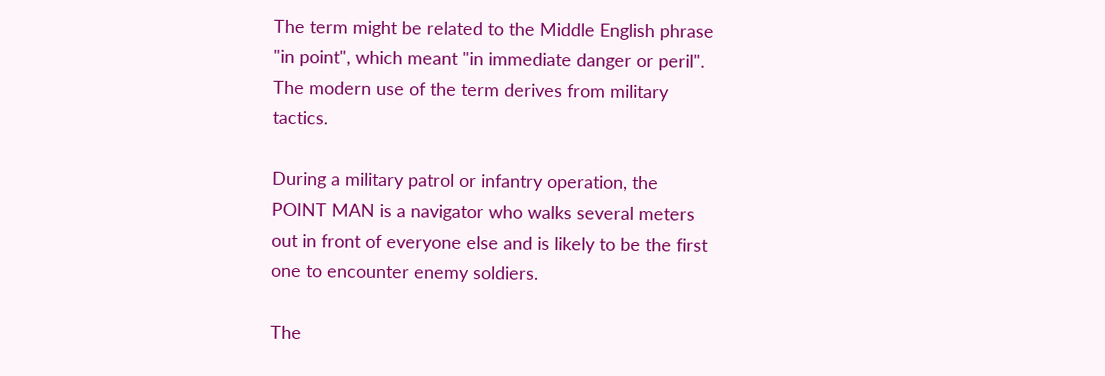The term might be related to the Middle English phrase "in point", which meant "in immediate danger or peril". The modern use of the term derives from military tactics.

During a military patrol or infantry operation, the POINT MAN is a navigator who walks several meters out in front of everyone else and is likely to be the first one to encounter enemy soldiers.

The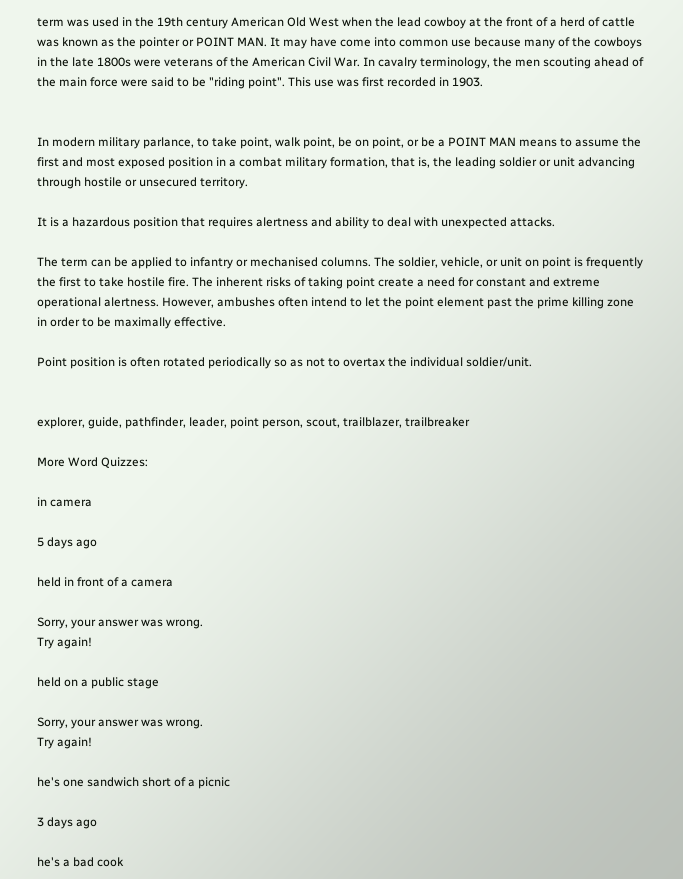term was used in the 19th century American Old West when the lead cowboy at the front of a herd of cattle was known as the pointer or POINT MAN. It may have come into common use because many of the cowboys in the late 1800s were veterans of the American Civil War. In cavalry terminology, the men scouting ahead of the main force were said to be "riding point". This use was first recorded in 1903.


In modern military parlance, to take point, walk point, be on point, or be a POINT MAN means to assume the first and most exposed position in a combat military formation, that is, the leading soldier or unit advancing through hostile or unsecured territory.

It is a hazardous position that requires alertness and ability to deal with unexpected attacks.

The term can be applied to infantry or mechanised columns. The soldier, vehicle, or unit on point is frequently the first to take hostile fire. The inherent risks of taking point create a need for constant and extreme operational alertness. However, ambushes often intend to let the point element past the prime killing zone in order to be maximally effective.

Point position is often rotated periodically so as not to overtax the individual soldier/unit.


explorer, guide, pathfinder, leader, point person, scout, trailblazer, trailbreaker

More Word Quizzes:

in camera

5 days ago

held in front of a camera

Sorry, your answer was wrong.
Try again!

held on a public stage

Sorry, your answer was wrong.
Try again!

he's one sandwich short of a picnic

3 days ago

he's a bad cook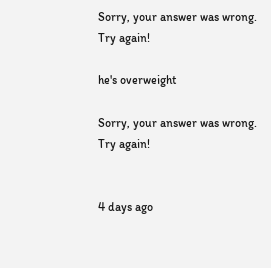Sorry, your answer was wrong.
Try again!

he's overweight

Sorry, your answer was wrong.
Try again!


4 days ago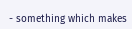- something which makes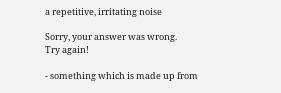a repetitive, irritating noise

Sorry, your answer was wrong.
Try again!

- something which is made up from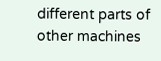different parts of other machines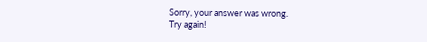Sorry, your answer was wrong.
Try again!